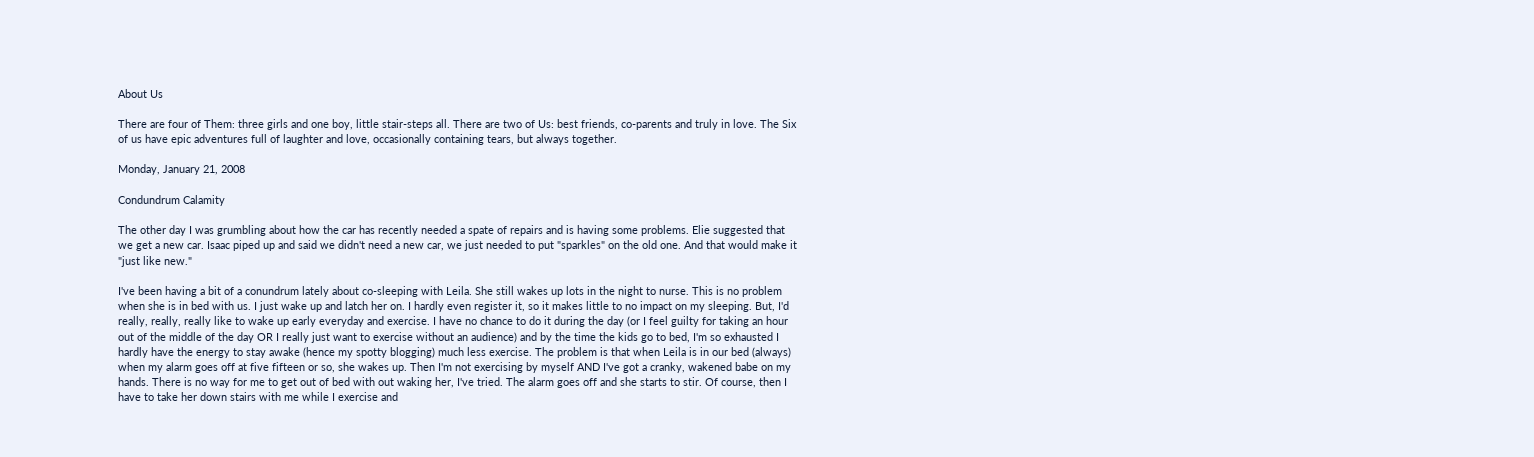About Us

There are four of Them: three girls and one boy, little stair-steps all. There are two of Us: best friends, co-parents and truly in love. The Six of us have epic adventures full of laughter and love, occasionally containing tears, but always together.

Monday, January 21, 2008

Condundrum Calamity

The other day I was grumbling about how the car has recently needed a spate of repairs and is having some problems. Elie suggested that we get a new car. Isaac piped up and said we didn't need a new car, we just needed to put "sparkles" on the old one. And that would make it "just like new."

I've been having a bit of a conundrum lately about co-sleeping with Leila. She still wakes up lots in the night to nurse. This is no problem when she is in bed with us. I just wake up and latch her on. I hardly even register it, so it makes little to no impact on my sleeping. But, I'd really, really, really like to wake up early everyday and exercise. I have no chance to do it during the day (or I feel guilty for taking an hour out of the middle of the day OR I really just want to exercise without an audience) and by the time the kids go to bed, I'm so exhausted I hardly have the energy to stay awake (hence my spotty blogging) much less exercise. The problem is that when Leila is in our bed (always) when my alarm goes off at five fifteen or so, she wakes up. Then I'm not exercising by myself AND I've got a cranky, wakened babe on my hands. There is no way for me to get out of bed with out waking her, I've tried. The alarm goes off and she starts to stir. Of course, then I have to take her down stairs with me while I exercise and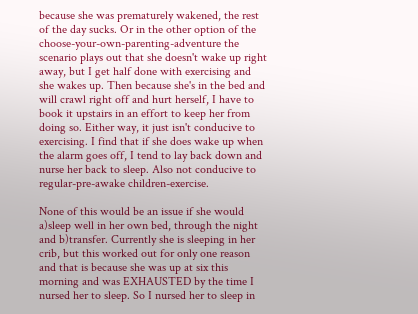because she was prematurely wakened, the rest of the day sucks. Or in the other option of the choose-your-own-parenting-adventure the scenario plays out that she doesn't wake up right away, but I get half done with exercising and she wakes up. Then because she's in the bed and will crawl right off and hurt herself, I have to book it upstairs in an effort to keep her from doing so. Either way, it just isn't conducive to exercising. I find that if she does wake up when the alarm goes off, I tend to lay back down and nurse her back to sleep. Also not conducive to regular-pre-awake children-exercise.

None of this would be an issue if she would a)sleep well in her own bed, through the night and b)transfer. Currently she is sleeping in her crib, but this worked out for only one reason and that is because she was up at six this morning and was EXHAUSTED by the time I nursed her to sleep. So I nursed her to sleep in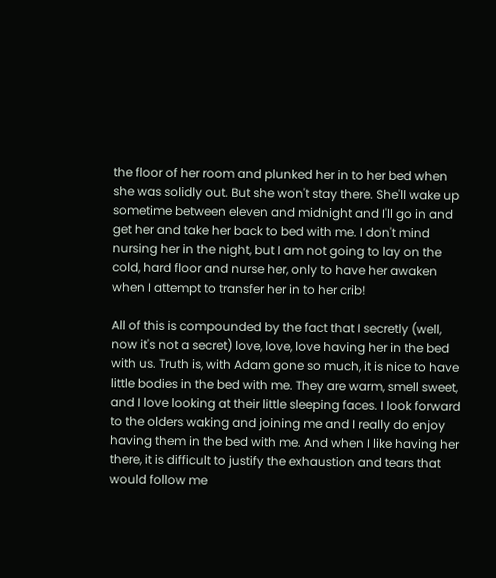the floor of her room and plunked her in to her bed when she was solidly out. But she won't stay there. She'll wake up sometime between eleven and midnight and I'll go in and get her and take her back to bed with me. I don't mind nursing her in the night, but I am not going to lay on the cold, hard floor and nurse her, only to have her awaken when I attempt to transfer her in to her crib!

All of this is compounded by the fact that I secretly (well, now it's not a secret) love, love, love having her in the bed with us. Truth is, with Adam gone so much, it is nice to have little bodies in the bed with me. They are warm, smell sweet, and I love looking at their little sleeping faces. I look forward to the olders waking and joining me and I really do enjoy having them in the bed with me. And when I like having her there, it is difficult to justify the exhaustion and tears that would follow me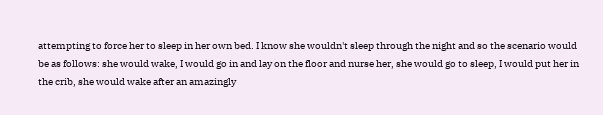attempting to force her to sleep in her own bed. I know she wouldn't sleep through the night and so the scenario would be as follows: she would wake, I would go in and lay on the floor and nurse her, she would go to sleep, I would put her in the crib, she would wake after an amazingly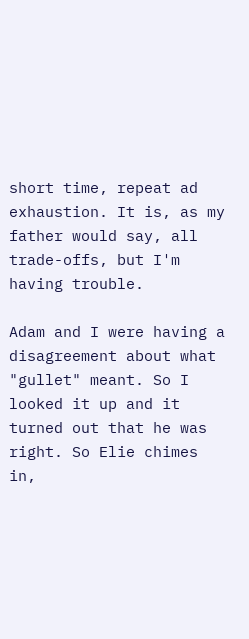short time, repeat ad exhaustion. It is, as my father would say, all trade-offs, but I'm having trouble.

Adam and I were having a disagreement about what "gullet" meant. So I looked it up and it turned out that he was right. So Elie chimes in,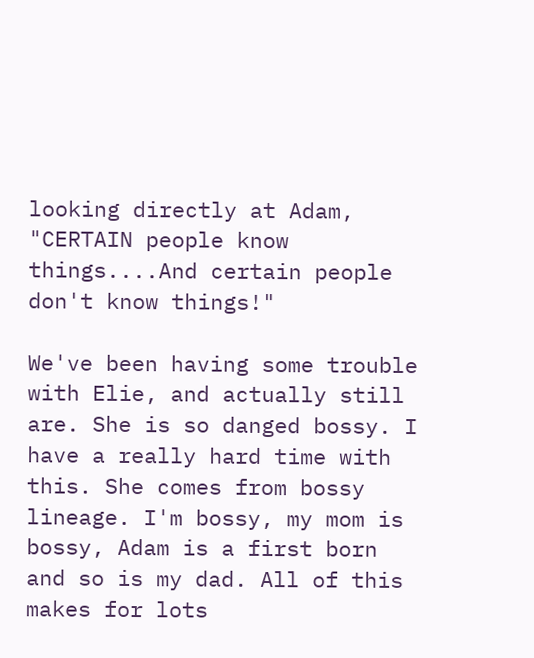looking directly at Adam, "CERTAIN people know things....And certain people don't know things!"

We've been having some trouble with Elie, and actually still are. She is so danged bossy. I have a really hard time with this. She comes from bossy lineage. I'm bossy, my mom is bossy, Adam is a first born and so is my dad. All of this makes for lots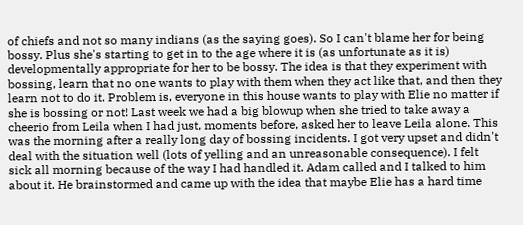of chiefs and not so many indians (as the saying goes). So I can't blame her for being bossy. Plus she's starting to get in to the age where it is (as unfortunate as it is) developmentally appropriate for her to be bossy. The idea is that they experiment with bossing, learn that no one wants to play with them when they act like that, and then they learn not to do it. Problem is, everyone in this house wants to play with Elie no matter if she is bossing or not! Last week we had a big blowup when she tried to take away a cheerio from Leila when I had just, moments before, asked her to leave Leila alone. This was the morning after a really long day of bossing incidents. I got very upset and didn't deal with the situation well (lots of yelling and an unreasonable consequence). I felt sick all morning because of the way I had handled it. Adam called and I talked to him about it. He brainstormed and came up with the idea that maybe Elie has a hard time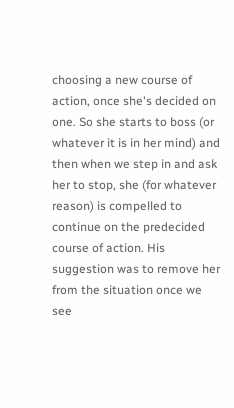choosing a new course of action, once she's decided on one. So she starts to boss (or whatever it is in her mind) and then when we step in and ask her to stop, she (for whatever reason) is compelled to continue on the predecided course of action. His suggestion was to remove her from the situation once we see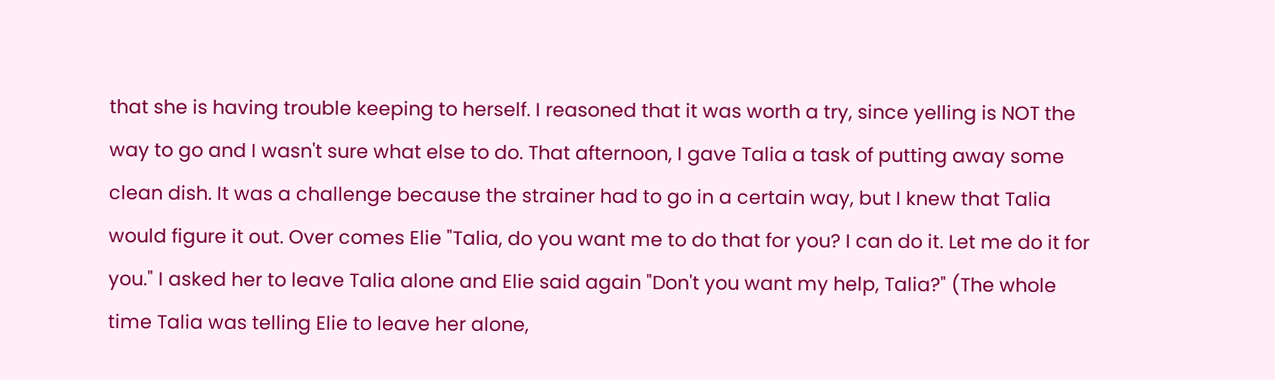that she is having trouble keeping to herself. I reasoned that it was worth a try, since yelling is NOT the way to go and I wasn't sure what else to do. That afternoon, I gave Talia a task of putting away some clean dish. It was a challenge because the strainer had to go in a certain way, but I knew that Talia would figure it out. Over comes Elie "Talia, do you want me to do that for you? I can do it. Let me do it for you." I asked her to leave Talia alone and Elie said again "Don't you want my help, Talia?" (The whole time Talia was telling Elie to leave her alone,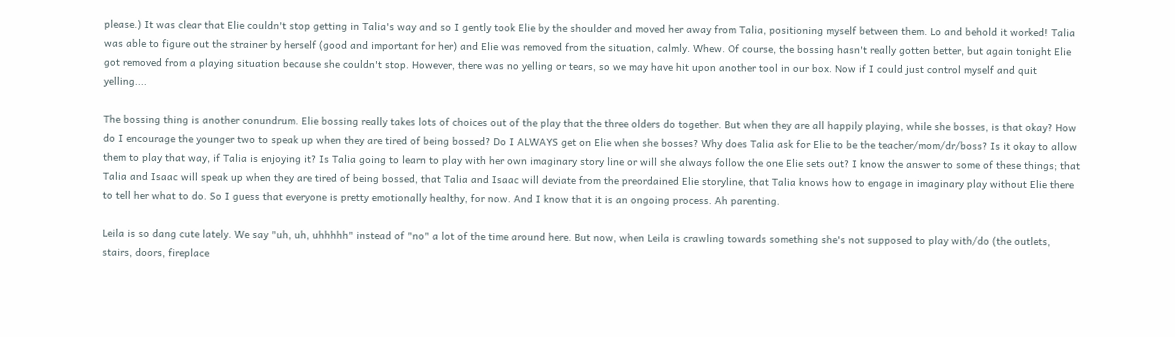please.) It was clear that Elie couldn't stop getting in Talia's way and so I gently took Elie by the shoulder and moved her away from Talia, positioning myself between them. Lo and behold it worked! Talia was able to figure out the strainer by herself (good and important for her) and Elie was removed from the situation, calmly. Whew. Of course, the bossing hasn't really gotten better, but again tonight Elie got removed from a playing situation because she couldn't stop. However, there was no yelling or tears, so we may have hit upon another tool in our box. Now if I could just control myself and quit yelling....

The bossing thing is another conundrum. Elie bossing really takes lots of choices out of the play that the three olders do together. But when they are all happily playing, while she bosses, is that okay? How do I encourage the younger two to speak up when they are tired of being bossed? Do I ALWAYS get on Elie when she bosses? Why does Talia ask for Elie to be the teacher/mom/dr/boss? Is it okay to allow them to play that way, if Talia is enjoying it? Is Talia going to learn to play with her own imaginary story line or will she always follow the one Elie sets out? I know the answer to some of these things; that Talia and Isaac will speak up when they are tired of being bossed, that Talia and Isaac will deviate from the preordained Elie storyline, that Talia knows how to engage in imaginary play without Elie there to tell her what to do. So I guess that everyone is pretty emotionally healthy, for now. And I know that it is an ongoing process. Ah parenting.

Leila is so dang cute lately. We say "uh, uh, uhhhhh" instead of "no" a lot of the time around here. But now, when Leila is crawling towards something she's not supposed to play with/do (the outlets, stairs, doors, fireplace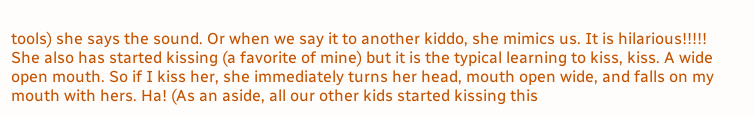tools) she says the sound. Or when we say it to another kiddo, she mimics us. It is hilarious!!!!! She also has started kissing (a favorite of mine) but it is the typical learning to kiss, kiss. A wide open mouth. So if I kiss her, she immediately turns her head, mouth open wide, and falls on my mouth with hers. Ha! (As an aside, all our other kids started kissing this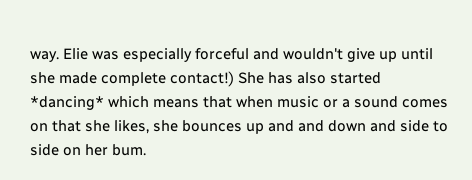way. Elie was especially forceful and wouldn't give up until she made complete contact!) She has also started *dancing* which means that when music or a sound comes on that she likes, she bounces up and and down and side to side on her bum.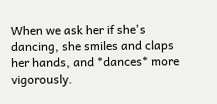When we ask her if she's dancing, she smiles and claps her hands, and *dances* more vigorously.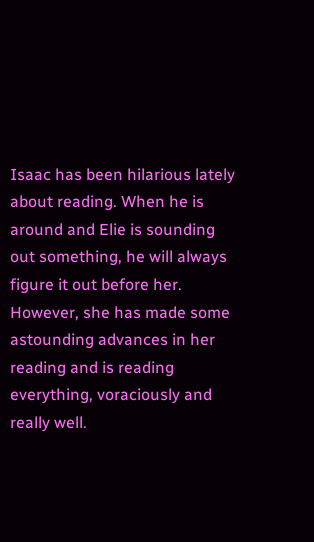Isaac has been hilarious lately about reading. When he is around and Elie is sounding out something, he will always figure it out before her. However, she has made some astounding advances in her reading and is reading everything, voraciously and really well.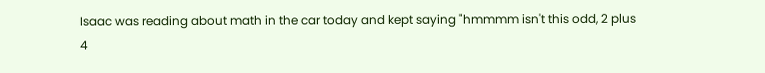Isaac was reading about math in the car today and kept saying "hmmmm isn't this odd, 2 plus 4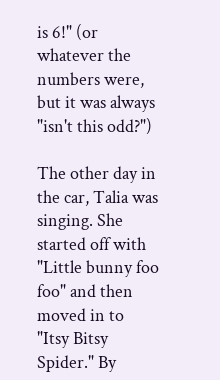is 6!" (or whatever the numbers were, but it was always "isn't this odd?")

The other day in the car, Talia was singing. She started off with "Little bunny foo foo" and then moved in to "Itsy Bitsy Spider." By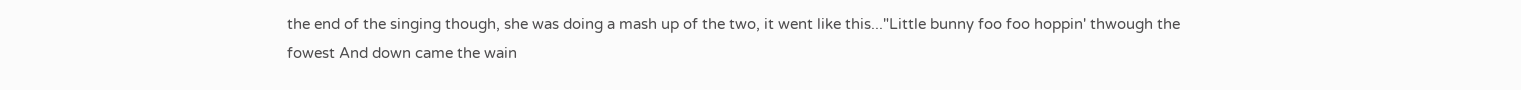the end of the singing though, she was doing a mash up of the two, it went like this..."Little bunny foo foo hoppin' thwough the fowest And down came the wain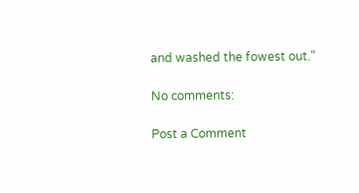and washed the fowest out."

No comments:

Post a Comment